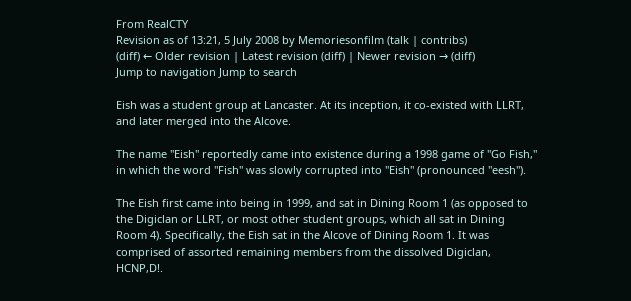From RealCTY
Revision as of 13:21, 5 July 2008 by Memoriesonfilm (talk | contribs)
(diff) ← Older revision | Latest revision (diff) | Newer revision → (diff)
Jump to navigation Jump to search

Eish was a student group at Lancaster. At its inception, it co-existed with LLRT, and later merged into the Alcove.

The name "Eish" reportedly came into existence during a 1998 game of "Go Fish," in which the word "Fish" was slowly corrupted into "Eish" (pronounced "eesh").

The Eish first came into being in 1999, and sat in Dining Room 1 (as opposed to the Digiclan or LLRT, or most other student groups, which all sat in Dining Room 4). Specifically, the Eish sat in the Alcove of Dining Room 1. It was comprised of assorted remaining members from the dissolved Digiclan, HCNP,D!.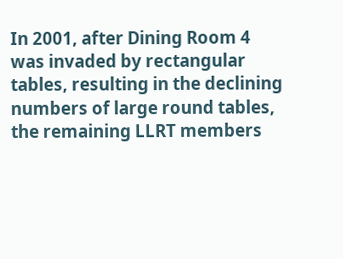In 2001, after Dining Room 4 was invaded by rectangular tables, resulting in the declining numbers of large round tables, the remaining LLRT members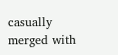casually merged with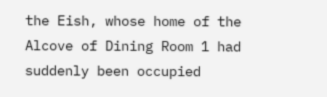the Eish, whose home of the Alcove of Dining Room 1 had suddenly been occupied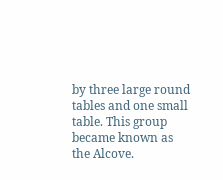by three large round tables and one small table. This group became known as the Alcove.